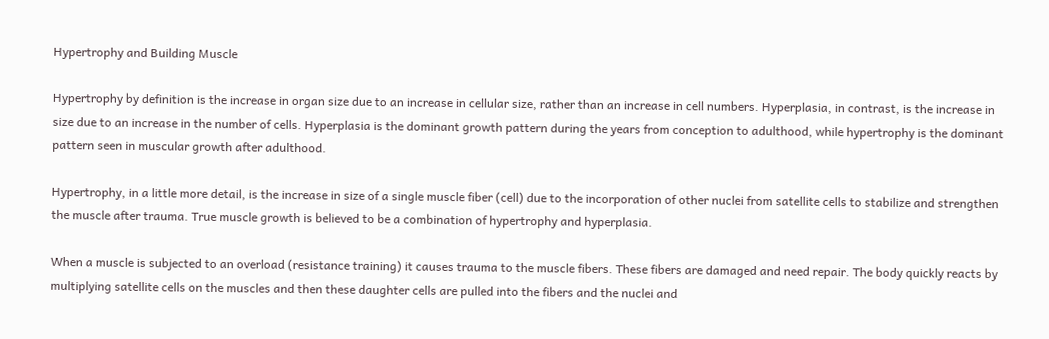Hypertrophy and Building Muscle

Hypertrophy by definition is the increase in organ size due to an increase in cellular size, rather than an increase in cell numbers. Hyperplasia, in contrast, is the increase in size due to an increase in the number of cells. Hyperplasia is the dominant growth pattern during the years from conception to adulthood, while hypertrophy is the dominant pattern seen in muscular growth after adulthood.

Hypertrophy, in a little more detail, is the increase in size of a single muscle fiber (cell) due to the incorporation of other nuclei from satellite cells to stabilize and strengthen the muscle after trauma. True muscle growth is believed to be a combination of hypertrophy and hyperplasia.

When a muscle is subjected to an overload (resistance training) it causes trauma to the muscle fibers. These fibers are damaged and need repair. The body quickly reacts by multiplying satellite cells on the muscles and then these daughter cells are pulled into the fibers and the nuclei and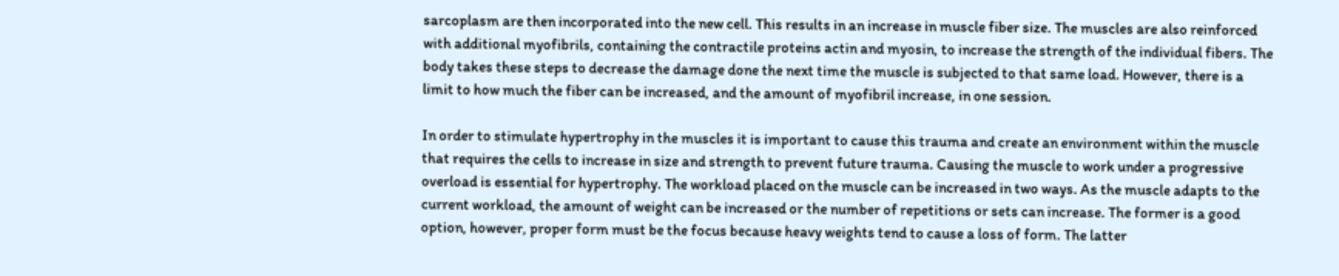sarcoplasm are then incorporated into the new cell. This results in an increase in muscle fiber size. The muscles are also reinforced with additional myofibrils, containing the contractile proteins actin and myosin, to increase the strength of the individual fibers. The body takes these steps to decrease the damage done the next time the muscle is subjected to that same load. However, there is a limit to how much the fiber can be increased, and the amount of myofibril increase, in one session.

In order to stimulate hypertrophy in the muscles it is important to cause this trauma and create an environment within the muscle that requires the cells to increase in size and strength to prevent future trauma. Causing the muscle to work under a progressive overload is essential for hypertrophy. The workload placed on the muscle can be increased in two ways. As the muscle adapts to the current workload, the amount of weight can be increased or the number of repetitions or sets can increase. The former is a good option, however, proper form must be the focus because heavy weights tend to cause a loss of form. The latter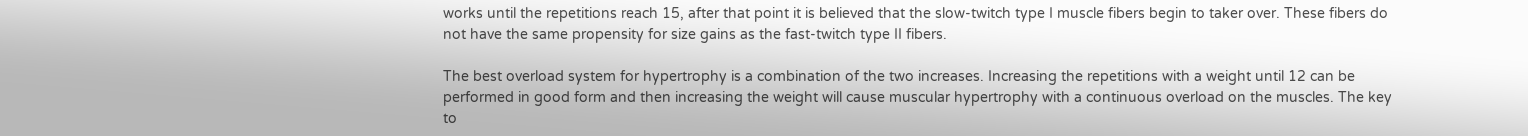works until the repetitions reach 15, after that point it is believed that the slow-twitch type I muscle fibers begin to taker over. These fibers do not have the same propensity for size gains as the fast-twitch type II fibers.

The best overload system for hypertrophy is a combination of the two increases. Increasing the repetitions with a weight until 12 can be performed in good form and then increasing the weight will cause muscular hypertrophy with a continuous overload on the muscles. The key to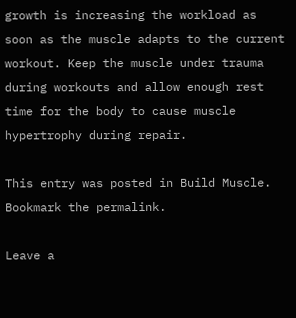growth is increasing the workload as soon as the muscle adapts to the current workout. Keep the muscle under trauma during workouts and allow enough rest time for the body to cause muscle hypertrophy during repair.

This entry was posted in Build Muscle. Bookmark the permalink.

Leave a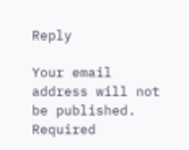Reply

Your email address will not be published. Required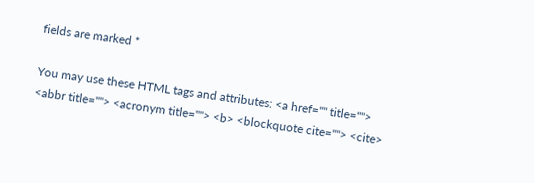fields are marked *

You may use these HTML tags and attributes: <a href="" title=""> <abbr title=""> <acronym title=""> <b> <blockquote cite=""> <cite>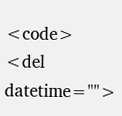<code> <del datetime="">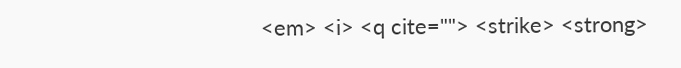<em> <i> <q cite=""> <strike> <strong>